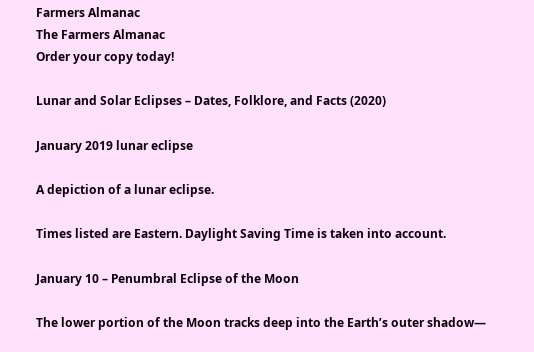Farmers Almanac
The Farmers Almanac
Order your copy today!

Lunar and Solar Eclipses – Dates, Folklore, and Facts (2020)

January 2019 lunar eclipse

A depiction of a lunar eclipse.

Times listed are Eastern. Daylight Saving Time is taken into account.

January 10 – Penumbral Eclipse of the Moon

The lower portion of the Moon tracks deep into the Earth’s outer shadow—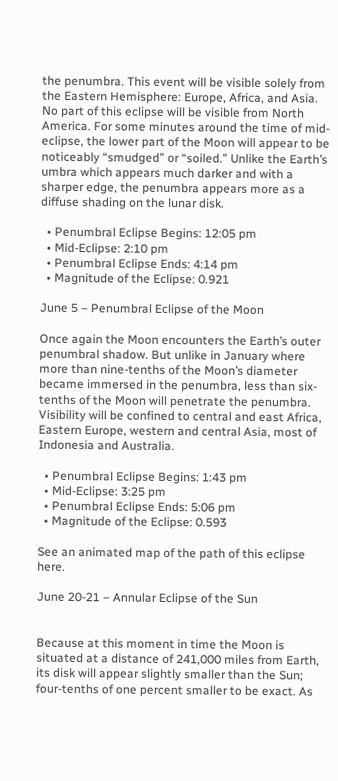the penumbra. This event will be visible solely from the Eastern Hemisphere: Europe, Africa, and Asia. No part of this eclipse will be visible from North America. For some minutes around the time of mid-eclipse, the lower part of the Moon will appear to be noticeably “smudged” or “soiled.” Unlike the Earth’s umbra which appears much darker and with a sharper edge, the penumbra appears more as a diffuse shading on the lunar disk.

  • Penumbral Eclipse Begins: 12:05 pm
  • Mid-Eclipse: 2:10 pm
  • Penumbral Eclipse Ends: 4:14 pm
  • Magnitude of the Eclipse: 0.921

June 5 – Penumbral Eclipse of the Moon

Once again the Moon encounters the Earth’s outer penumbral shadow. But unlike in January where more than nine-tenths of the Moon’s diameter became immersed in the penumbra, less than six-tenths of the Moon will penetrate the penumbra. Visibility will be confined to central and east Africa, Eastern Europe, western and central Asia, most of Indonesia and Australia.

  • Penumbral Eclipse Begins: 1:43 pm
  • Mid-Eclipse: 3:25 pm
  • Penumbral Eclipse Ends: 5:06 pm
  • Magnitude of the Eclipse: 0.593

See an animated map of the path of this eclipse here.

June 20-21 – Annular Eclipse of the Sun


Because at this moment in time the Moon is situated at a distance of 241,000 miles from Earth, its disk will appear slightly smaller than the Sun; four-tenths of one percent smaller to be exact. As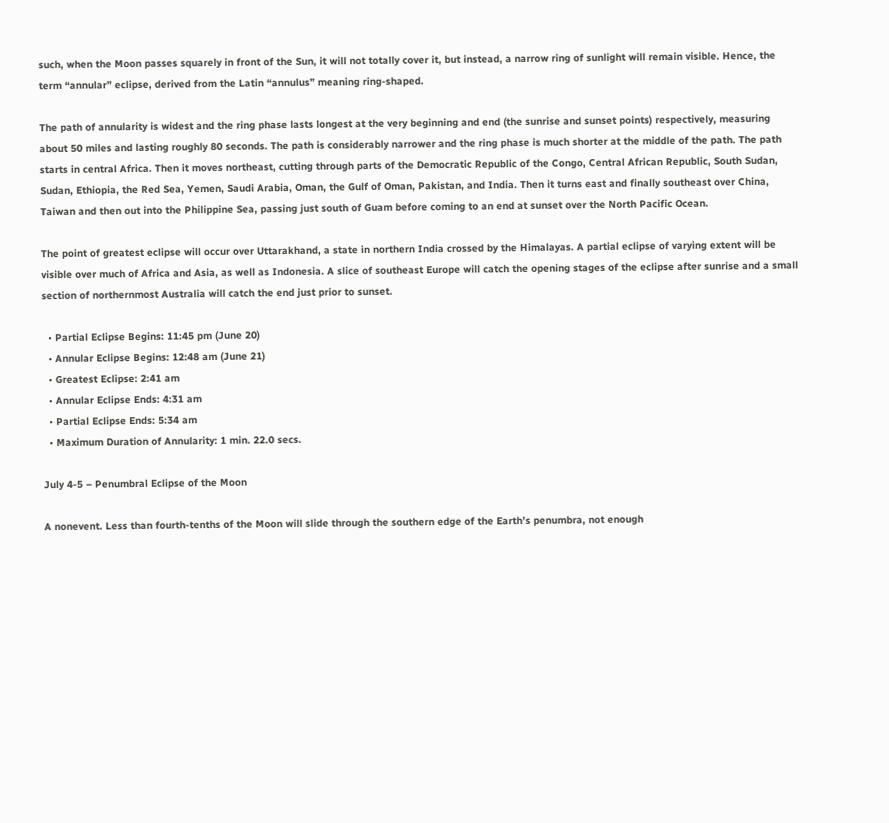such, when the Moon passes squarely in front of the Sun, it will not totally cover it, but instead, a narrow ring of sunlight will remain visible. Hence, the term “annular” eclipse, derived from the Latin “annulus” meaning ring-shaped.

The path of annularity is widest and the ring phase lasts longest at the very beginning and end (the sunrise and sunset points) respectively, measuring about 50 miles and lasting roughly 80 seconds. The path is considerably narrower and the ring phase is much shorter at the middle of the path. The path starts in central Africa. Then it moves northeast, cutting through parts of the Democratic Republic of the Congo, Central African Republic, South Sudan, Sudan, Ethiopia, the Red Sea, Yemen, Saudi Arabia, Oman, the Gulf of Oman, Pakistan, and India. Then it turns east and finally southeast over China, Taiwan and then out into the Philippine Sea, passing just south of Guam before coming to an end at sunset over the North Pacific Ocean.

The point of greatest eclipse will occur over Uttarakhand, a state in northern India crossed by the Himalayas. A partial eclipse of varying extent will be visible over much of Africa and Asia, as well as Indonesia. A slice of southeast Europe will catch the opening stages of the eclipse after sunrise and a small section of northernmost Australia will catch the end just prior to sunset.

  • Partial Eclipse Begins: 11:45 pm (June 20)
  • Annular Eclipse Begins: 12:48 am (June 21)
  • Greatest Eclipse: 2:41 am
  • Annular Eclipse Ends: 4:31 am
  • Partial Eclipse Ends: 5:34 am
  • Maximum Duration of Annularity: 1 min. 22.0 secs.

July 4-5 – Penumbral Eclipse of the Moon

A nonevent. Less than fourth-tenths of the Moon will slide through the southern edge of the Earth’s penumbra, not enough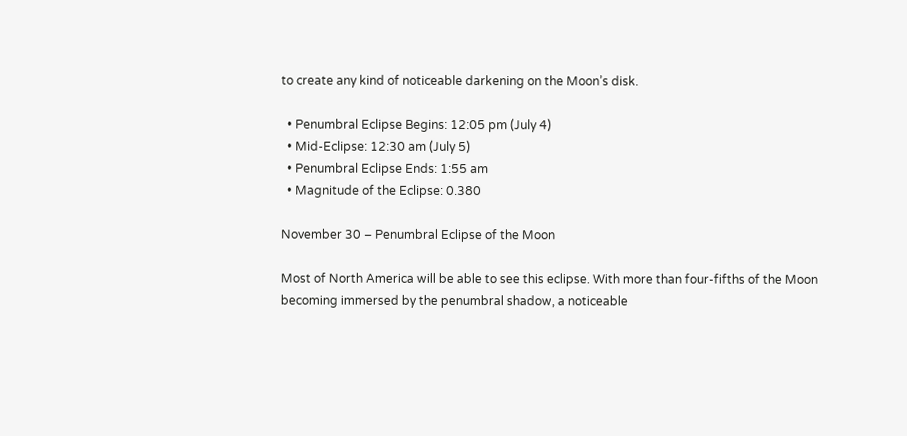to create any kind of noticeable darkening on the Moon’s disk.

  • Penumbral Eclipse Begins: 12:05 pm (July 4)
  • Mid-Eclipse: 12:30 am (July 5)
  • Penumbral Eclipse Ends: 1:55 am
  • Magnitude of the Eclipse: 0.380

November 30 – Penumbral Eclipse of the Moon

Most of North America will be able to see this eclipse. With more than four-fifths of the Moon becoming immersed by the penumbral shadow, a noticeable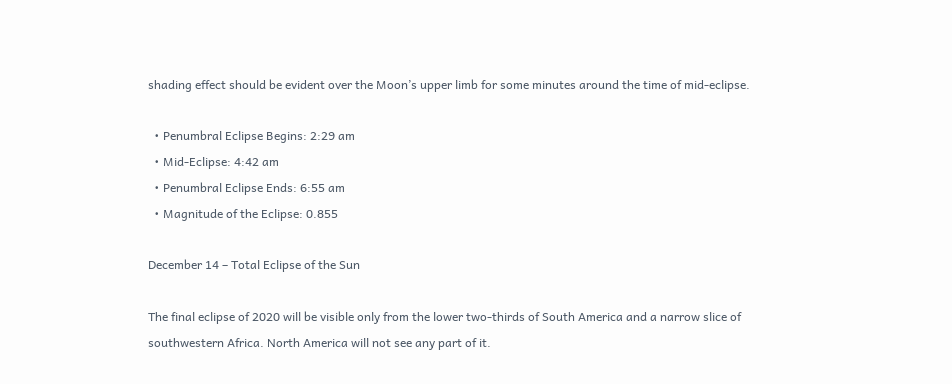shading effect should be evident over the Moon’s upper limb for some minutes around the time of mid-eclipse.

  • Penumbral Eclipse Begins: 2:29 am
  • Mid-Eclipse: 4:42 am
  • Penumbral Eclipse Ends: 6:55 am
  • Magnitude of the Eclipse: 0.855

December 14 – Total Eclipse of the Sun

The final eclipse of 2020 will be visible only from the lower two-thirds of South America and a narrow slice of southwestern Africa. North America will not see any part of it.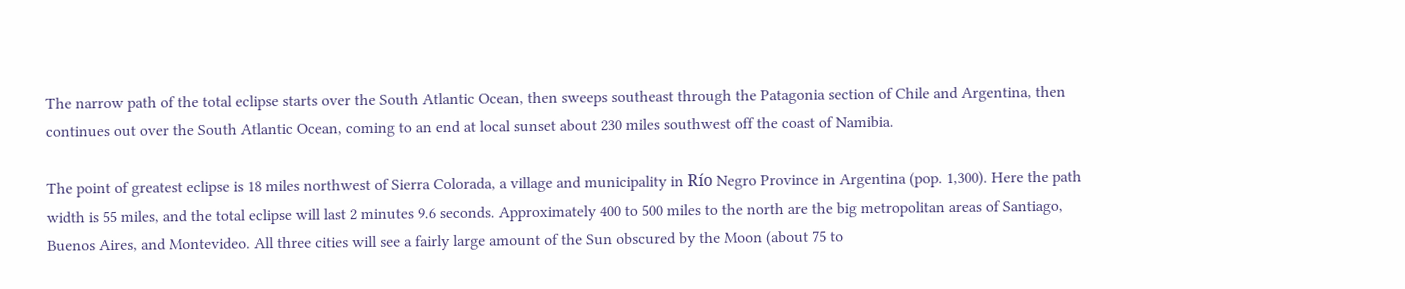The narrow path of the total eclipse starts over the South Atlantic Ocean, then sweeps southeast through the Patagonia section of Chile and Argentina, then continues out over the South Atlantic Ocean, coming to an end at local sunset about 230 miles southwest off the coast of Namibia.

The point of greatest eclipse is 18 miles northwest of Sierra Colorada, a village and municipality in Río Negro Province in Argentina (pop. 1,300). Here the path width is 55 miles, and the total eclipse will last 2 minutes 9.6 seconds. Approximately 400 to 500 miles to the north are the big metropolitan areas of Santiago, Buenos Aires, and Montevideo. All three cities will see a fairly large amount of the Sun obscured by the Moon (about 75 to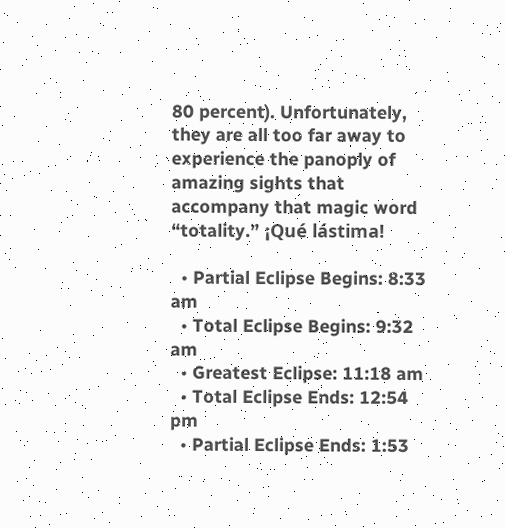80 percent). Unfortunately, they are all too far away to experience the panoply of amazing sights that accompany that magic word “totality.” ¡Qué lástima!

  • Partial Eclipse Begins: 8:33 am
  • Total Eclipse Begins: 9:32 am
  • Greatest Eclipse: 11:18 am
  • Total Eclipse Ends: 12:54 pm
  • Partial Eclipse Ends: 1:53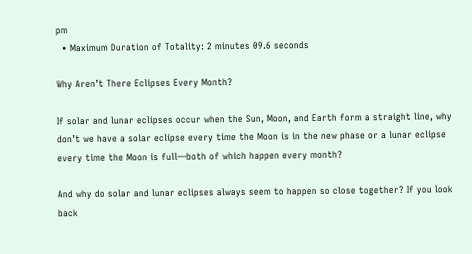pm
  • Maximum Duration of Totality: 2 minutes 09.6 seconds

Why Aren’t There Eclipses Every Month?

If solar and lunar eclipses occur when the Sun, Moon, and Earth form a straight line, why don’t we have a solar eclipse every time the Moon is in the new phase or a lunar eclipse every time the Moon is full—both of which happen every month?

And why do solar and lunar eclipses always seem to happen so close together? If you look back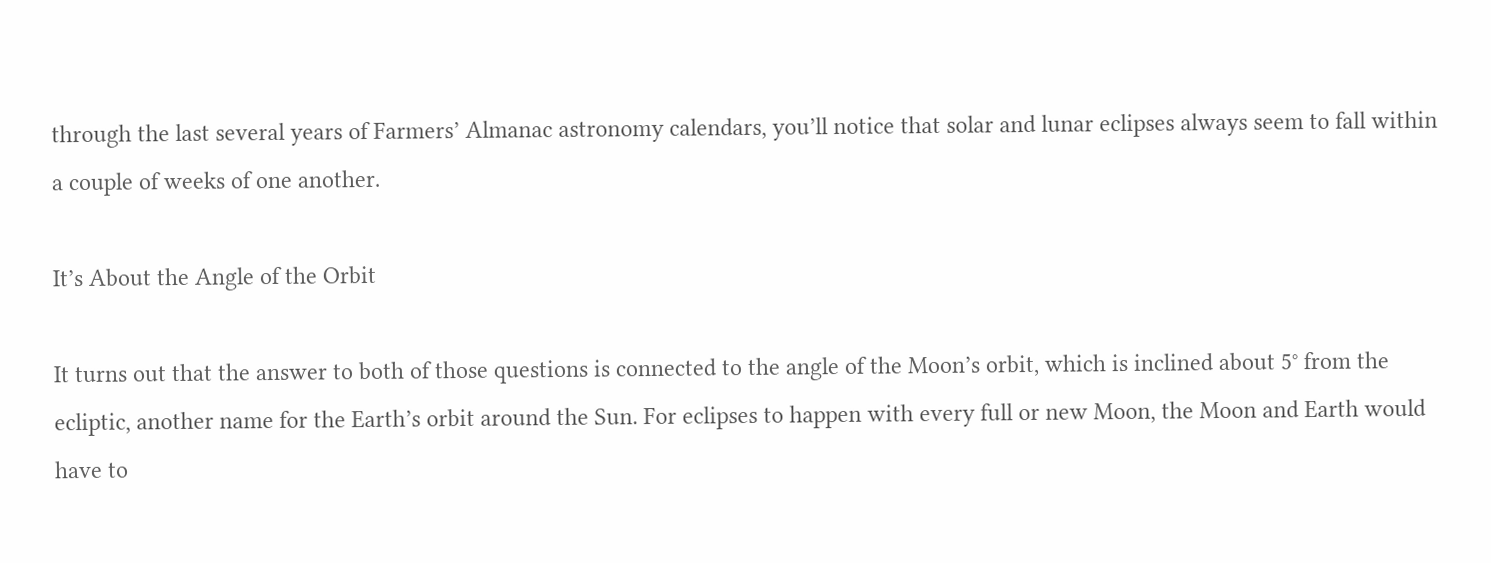through the last several years of Farmers’ Almanac astronomy calendars, you’ll notice that solar and lunar eclipses always seem to fall within a couple of weeks of one another.

It’s About the Angle of the Orbit

It turns out that the answer to both of those questions is connected to the angle of the Moon’s orbit, which is inclined about 5° from the ecliptic, another name for the Earth’s orbit around the Sun. For eclipses to happen with every full or new Moon, the Moon and Earth would have to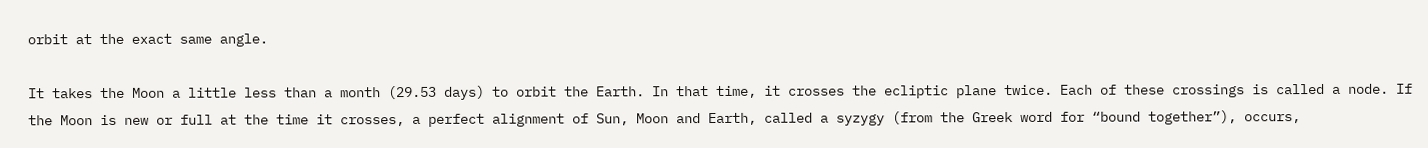orbit at the exact same angle.

It takes the Moon a little less than a month (29.53 days) to orbit the Earth. In that time, it crosses the ecliptic plane twice. Each of these crossings is called a node. If the Moon is new or full at the time it crosses, a perfect alignment of Sun, Moon and Earth, called a syzygy (from the Greek word for “bound together”), occurs,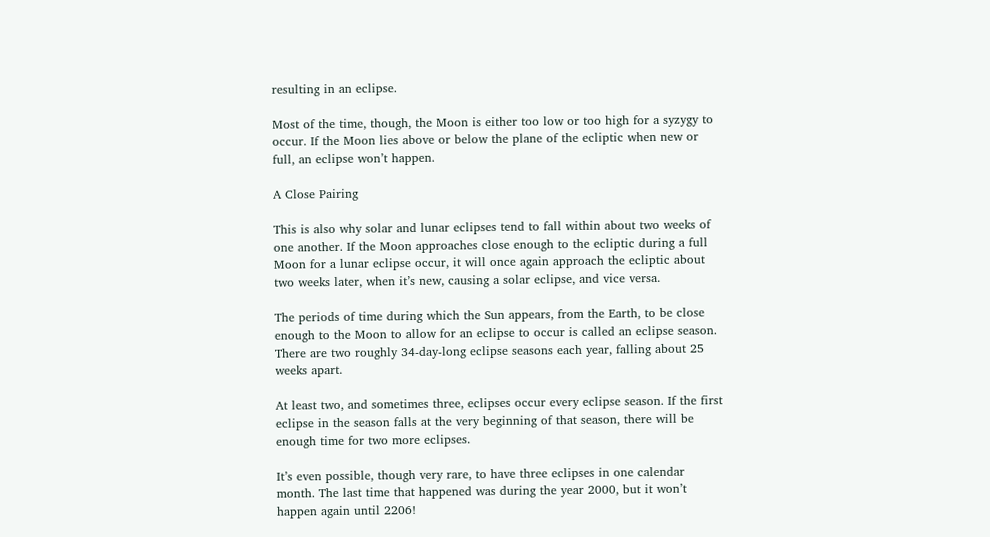resulting in an eclipse.

Most of the time, though, the Moon is either too low or too high for a syzygy to occur. If the Moon lies above or below the plane of the ecliptic when new or full, an eclipse won’t happen.

A Close Pairing

This is also why solar and lunar eclipses tend to fall within about two weeks of one another. If the Moon approaches close enough to the ecliptic during a full Moon for a lunar eclipse occur, it will once again approach the ecliptic about two weeks later, when it’s new, causing a solar eclipse, and vice versa.

The periods of time during which the Sun appears, from the Earth, to be close enough to the Moon to allow for an eclipse to occur is called an eclipse season. There are two roughly 34-day-long eclipse seasons each year, falling about 25 weeks apart.

At least two, and sometimes three, eclipses occur every eclipse season. If the first eclipse in the season falls at the very beginning of that season, there will be enough time for two more eclipses.

It’s even possible, though very rare, to have three eclipses in one calendar month. The last time that happened was during the year 2000, but it won’t happen again until 2206!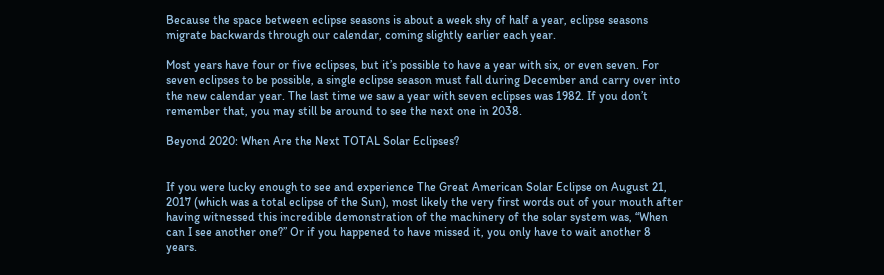Because the space between eclipse seasons is about a week shy of half a year, eclipse seasons migrate backwards through our calendar, coming slightly earlier each year.

Most years have four or five eclipses, but it’s possible to have a year with six, or even seven. For seven eclipses to be possible, a single eclipse season must fall during December and carry over into the new calendar year. The last time we saw a year with seven eclipses was 1982. If you don’t remember that, you may still be around to see the next one in 2038.

Beyond 2020: When Are the Next TOTAL Solar Eclipses?


If you were lucky enough to see and experience The Great American Solar Eclipse on August 21, 2017 (which was a total eclipse of the Sun), most likely the very first words out of your mouth after having witnessed this incredible demonstration of the machinery of the solar system was, “When can I see another one?” Or if you happened to have missed it, you only have to wait another 8 years.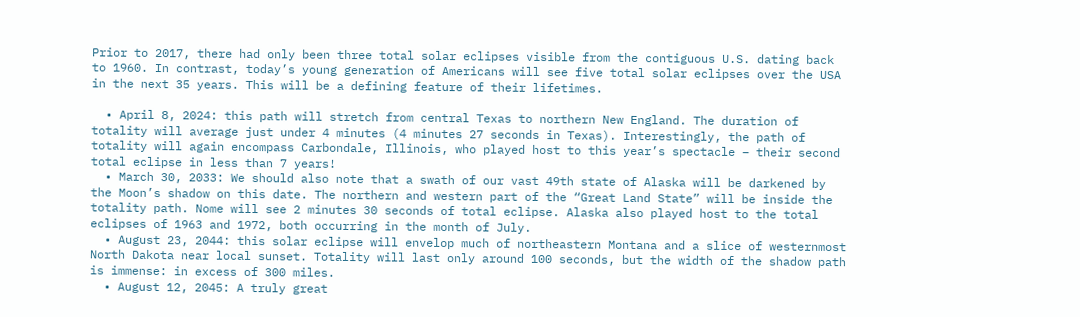Prior to 2017, there had only been three total solar eclipses visible from the contiguous U.S. dating back to 1960. In contrast, today’s young generation of Americans will see five total solar eclipses over the USA in the next 35 years. This will be a defining feature of their lifetimes.

  • April 8, 2024: this path will stretch from central Texas to northern New England. The duration of totality will average just under 4 minutes (4 minutes 27 seconds in Texas). Interestingly, the path of totality will again encompass Carbondale, Illinois, who played host to this year’s spectacle – their second total eclipse in less than 7 years!
  • March 30, 2033: We should also note that a swath of our vast 49th state of Alaska will be darkened by the Moon’s shadow on this date. The northern and western part of the “Great Land State” will be inside the totality path. Nome will see 2 minutes 30 seconds of total eclipse. Alaska also played host to the total eclipses of 1963 and 1972, both occurring in the month of July.
  • August 23, 2044: this solar eclipse will envelop much of northeastern Montana and a slice of westernmost North Dakota near local sunset. Totality will last only around 100 seconds, but the width of the shadow path is immense: in excess of 300 miles.
  • August 12, 2045: A truly great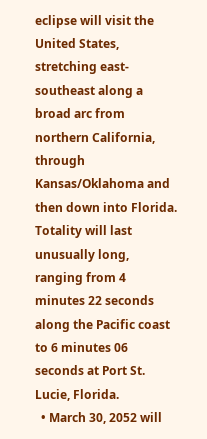eclipse will visit the United States, stretching east-southeast along a broad arc from northern California, through Kansas/Oklahoma and then down into Florida. Totality will last unusually long, ranging from 4 minutes 22 seconds along the Pacific coast to 6 minutes 06 seconds at Port St. Lucie, Florida.
  • March 30, 2052 will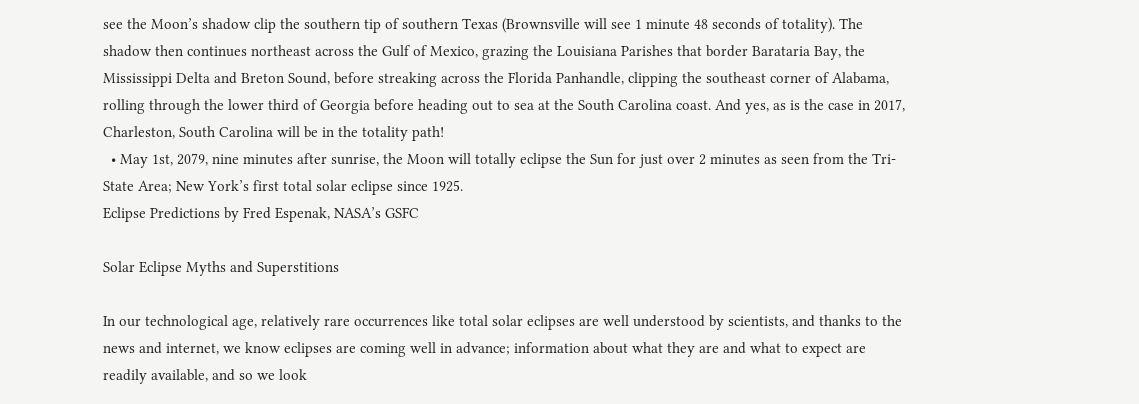see the Moon’s shadow clip the southern tip of southern Texas (Brownsville will see 1 minute 48 seconds of totality). The shadow then continues northeast across the Gulf of Mexico, grazing the Louisiana Parishes that border Barataria Bay, the Mississippi Delta and Breton Sound, before streaking across the Florida Panhandle, clipping the southeast corner of Alabama, rolling through the lower third of Georgia before heading out to sea at the South Carolina coast. And yes, as is the case in 2017, Charleston, South Carolina will be in the totality path!
  • May 1st, 2079, nine minutes after sunrise, the Moon will totally eclipse the Sun for just over 2 minutes as seen from the Tri-State Area; New York’s first total solar eclipse since 1925.
Eclipse Predictions by Fred Espenak, NASA’s GSFC

Solar Eclipse Myths and Superstitions

In our technological age, relatively rare occurrences like total solar eclipses are well understood by scientists, and thanks to the news and internet, we know eclipses are coming well in advance; information about what they are and what to expect are readily available, and so we look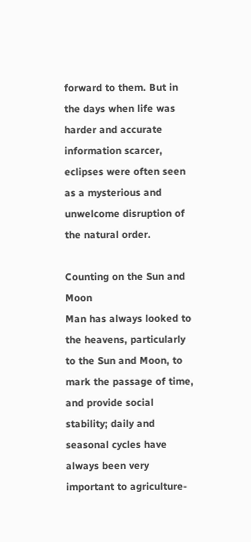forward to them. But in the days when life was harder and accurate information scarcer, eclipses were often seen as a mysterious and unwelcome disruption of the natural order.

Counting on the Sun and Moon
Man has always looked to the heavens, particularly to the Sun and Moon, to mark the passage of time, and provide social stability; daily and seasonal cycles have always been very important to agriculture-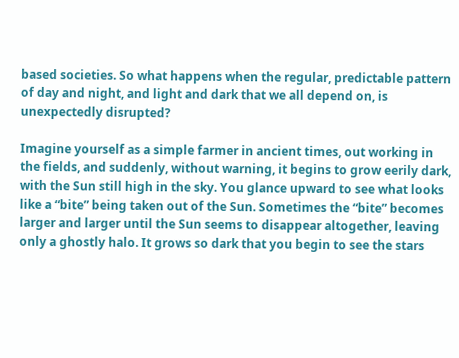based societies. So what happens when the regular, predictable pattern of day and night, and light and dark that we all depend on, is unexpectedly disrupted?

Imagine yourself as a simple farmer in ancient times, out working in the fields, and suddenly, without warning, it begins to grow eerily dark, with the Sun still high in the sky. You glance upward to see what looks like a “bite” being taken out of the Sun. Sometimes the “bite” becomes larger and larger until the Sun seems to disappear altogether, leaving only a ghostly halo. It grows so dark that you begin to see the stars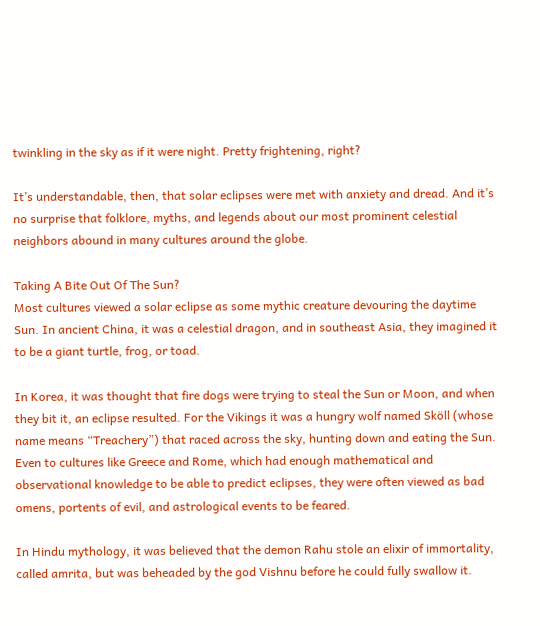twinkling in the sky as if it were night. Pretty frightening, right?

It’s understandable, then, that solar eclipses were met with anxiety and dread. And it’s no surprise that folklore, myths, and legends about our most prominent celestial neighbors abound in many cultures around the globe.

Taking A Bite Out Of The Sun?
Most cultures viewed a solar eclipse as some mythic creature devouring the daytime Sun. In ancient China, it was a celestial dragon, and in southeast Asia, they imagined it to be a giant turtle, frog, or toad.

In Korea, it was thought that fire dogs were trying to steal the Sun or Moon, and when they bit it, an eclipse resulted. For the Vikings it was a hungry wolf named Sköll (whose name means “Treachery”) that raced across the sky, hunting down and eating the Sun. Even to cultures like Greece and Rome, which had enough mathematical and observational knowledge to be able to predict eclipses, they were often viewed as bad omens, portents of evil, and astrological events to be feared.

In Hindu mythology, it was believed that the demon Rahu stole an elixir of immortality, called amrita, but was beheaded by the god Vishnu before he could fully swallow it.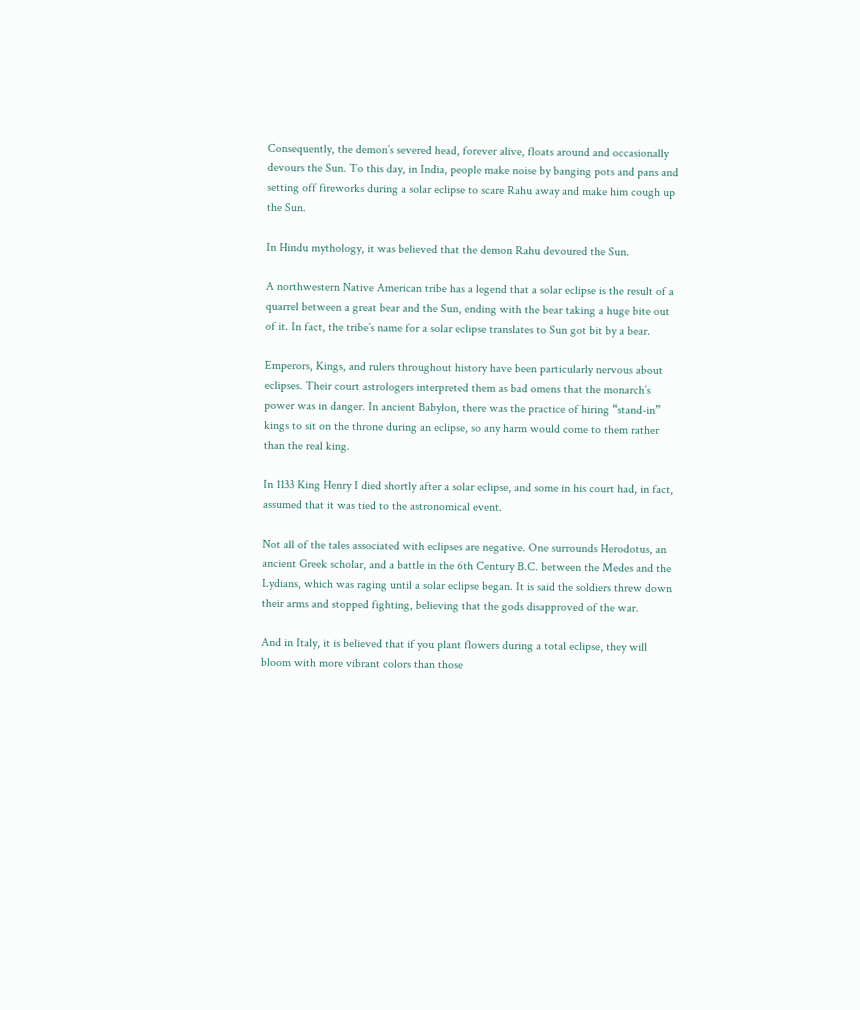Consequently, the demon’s severed head, forever alive, floats around and occasionally devours the Sun. To this day, in India, people make noise by banging pots and pans and setting off fireworks during a solar eclipse to scare Rahu away and make him cough up the Sun.

In Hindu mythology, it was believed that the demon Rahu devoured the Sun.

A northwestern Native American tribe has a legend that a solar eclipse is the result of a quarrel between a great bear and the Sun, ending with the bear taking a huge bite out of it. In fact, the tribe’s name for a solar eclipse translates to Sun got bit by a bear.

Emperors, Kings, and rulers throughout history have been particularly nervous about eclipses. Their court astrologers interpreted them as bad omens that the monarch’s power was in danger. In ancient Babylon, there was the practice of hiring “stand-in” kings to sit on the throne during an eclipse, so any harm would come to them rather than the real king.

In 1133 King Henry I died shortly after a solar eclipse, and some in his court had, in fact, assumed that it was tied to the astronomical event.

Not all of the tales associated with eclipses are negative. One surrounds Herodotus, an ancient Greek scholar, and a battle in the 6th Century B.C. between the Medes and the Lydians, which was raging until a solar eclipse began. It is said the soldiers threw down their arms and stopped fighting, believing that the gods disapproved of the war.

And in Italy, it is believed that if you plant flowers during a total eclipse, they will bloom with more vibrant colors than those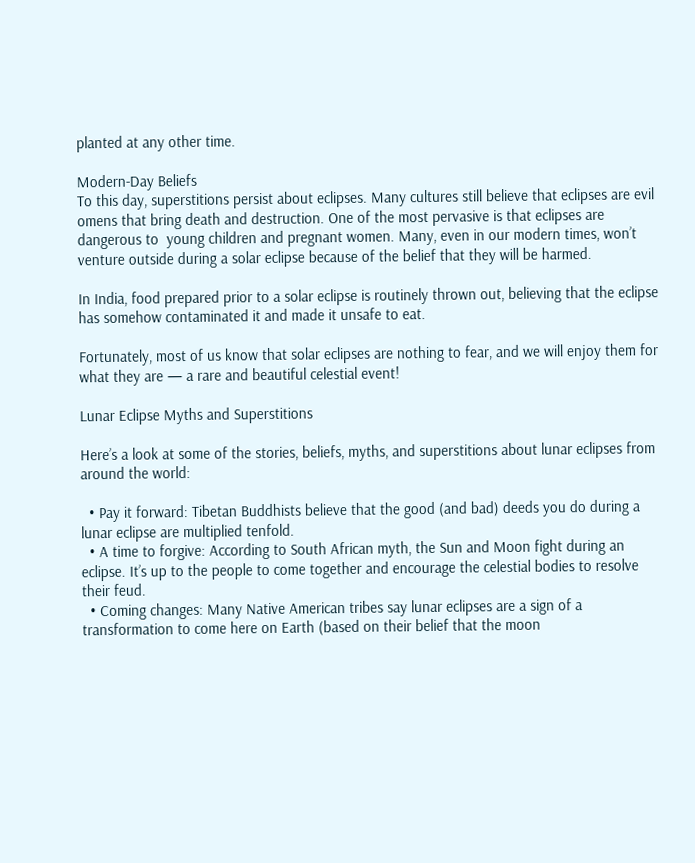planted at any other time.

Modern-Day Beliefs
To this day, superstitions persist about eclipses. Many cultures still believe that eclipses are evil omens that bring death and destruction. One of the most pervasive is that eclipses are dangerous to  young children and pregnant women. Many, even in our modern times, won’t venture outside during a solar eclipse because of the belief that they will be harmed.

In India, food prepared prior to a solar eclipse is routinely thrown out, believing that the eclipse has somehow contaminated it and made it unsafe to eat.

Fortunately, most of us know that solar eclipses are nothing to fear, and we will enjoy them for what they are — a rare and beautiful celestial event!

Lunar Eclipse Myths and Superstitions

Here’s a look at some of the stories, beliefs, myths, and superstitions about lunar eclipses from around the world:

  • Pay it forward: Tibetan Buddhists believe that the good (and bad) deeds you do during a lunar eclipse are multiplied tenfold.
  • A time to forgive: According to South African myth, the Sun and Moon fight during an eclipse. It’s up to the people to come together and encourage the celestial bodies to resolve their feud.
  • Coming changes: Many Native American tribes say lunar eclipses are a sign of a transformation to come here on Earth (based on their belief that the moon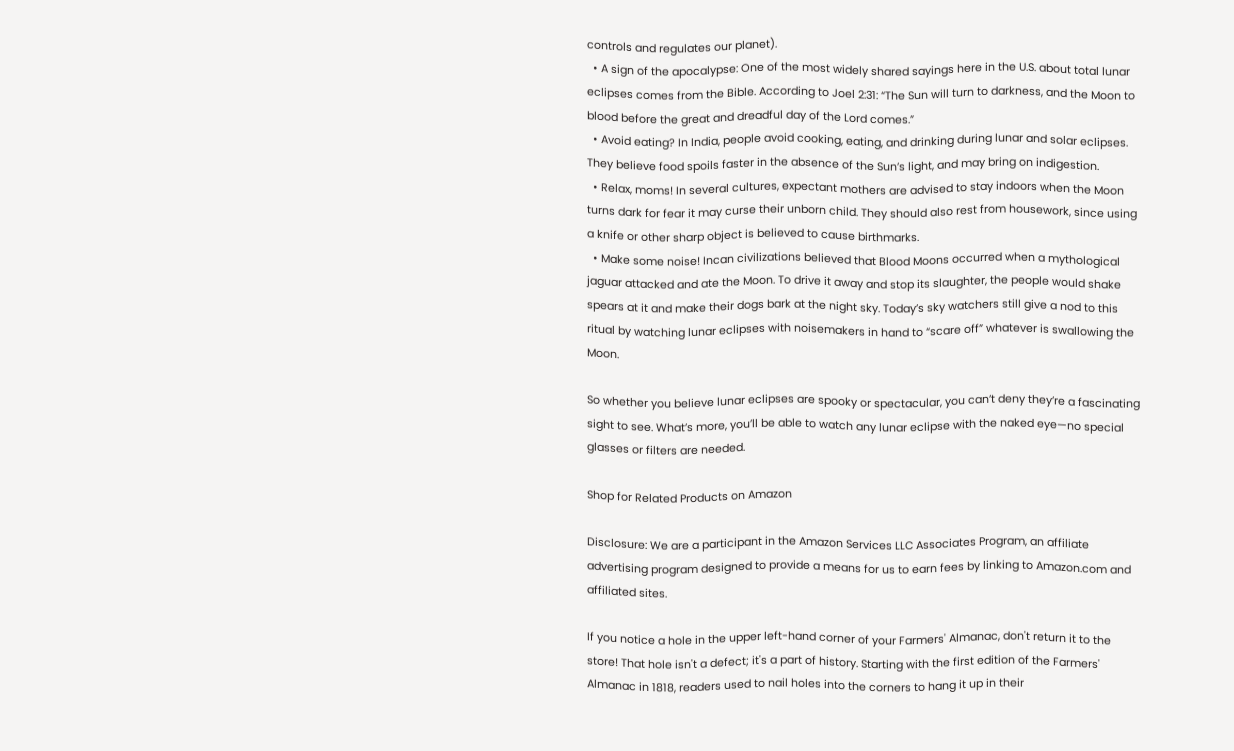controls and regulates our planet).
  • A sign of the apocalypse: One of the most widely shared sayings here in the U.S. about total lunar eclipses comes from the Bible. According to Joel 2:31: “The Sun will turn to darkness, and the Moon to blood before the great and dreadful day of the Lord comes.”
  • Avoid eating? In India, people avoid cooking, eating, and drinking during lunar and solar eclipses. They believe food spoils faster in the absence of the Sun’s light, and may bring on indigestion.
  • Relax, moms! In several cultures, expectant mothers are advised to stay indoors when the Moon turns dark for fear it may curse their unborn child. They should also rest from housework, since using a knife or other sharp object is believed to cause birthmarks.
  • Make some noise! Incan civilizations believed that Blood Moons occurred when a mythological jaguar attacked and ate the Moon. To drive it away and stop its slaughter, the people would shake spears at it and make their dogs bark at the night sky. Today’s sky watchers still give a nod to this ritual by watching lunar eclipses with noisemakers in hand to “scare off” whatever is swallowing the Moon.

So whether you believe lunar eclipses are spooky or spectacular, you can’t deny they’re a fascinating sight to see. What’s more, you’ll be able to watch any lunar eclipse with the naked eye—no special glasses or filters are needed.

Shop for Related Products on Amazon

Disclosure: We are a participant in the Amazon Services LLC Associates Program, an affiliate advertising program designed to provide a means for us to earn fees by linking to Amazon.com and affiliated sites.

If you notice a hole in the upper left-hand corner of your Farmers' Almanac, don't return it to the store! That hole isn't a defect; it's a part of history. Starting with the first edition of the Farmers' Almanac in 1818, readers used to nail holes into the corners to hang it up in their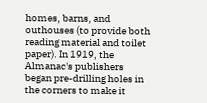homes, barns, and outhouses (to provide both reading material and toilet paper). In 1919, the Almanac's publishers began pre-drilling holes in the corners to make it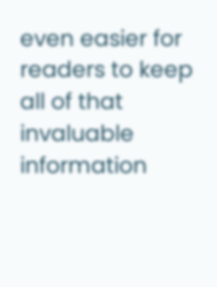even easier for readers to keep all of that invaluable information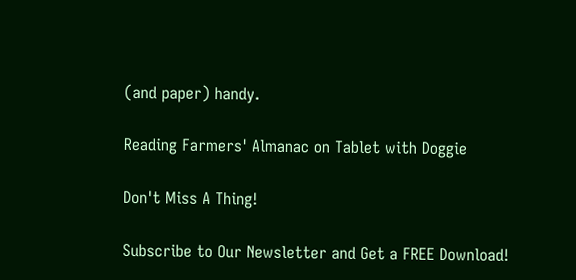(and paper) handy.

Reading Farmers' Almanac on Tablet with Doggie

Don't Miss A Thing!

Subscribe to Our Newsletter and Get a FREE Download!